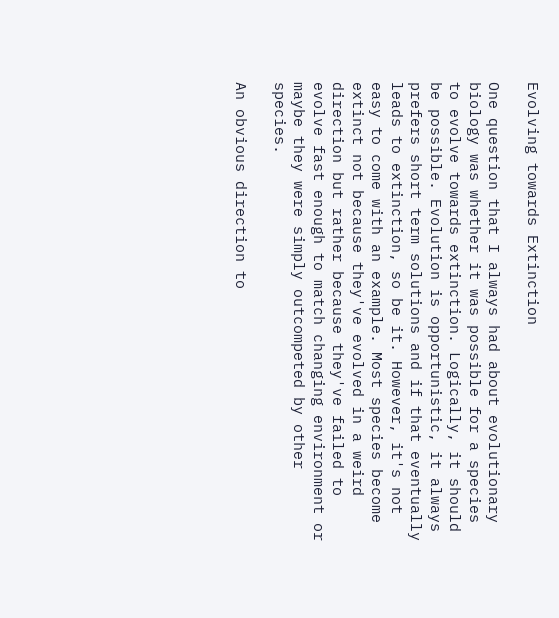Evolving towards Extinction

One question that I always had about evolutionary biology was whether it was possible for a species to evolve towards extinction. Logically, it should be possible. Evolution is opportunistic, it always prefers short term solutions and if that eventually leads to extinction, so be it. However, it's not easy to come with an example. Most species become extinct not because they've evolved in a weird direction but rather because they've failed to evolve fast enough to match changing environment or maybe they were simply outcompeted by other species.

An obvious direction to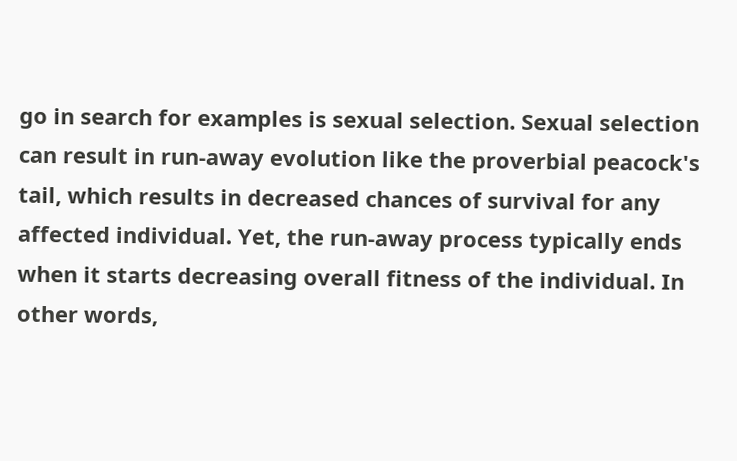go in search for examples is sexual selection. Sexual selection can result in run-away evolution like the proverbial peacock's tail, which results in decreased chances of survival for any affected individual. Yet, the run-away process typically ends when it starts decreasing overall fitness of the individual. In other words,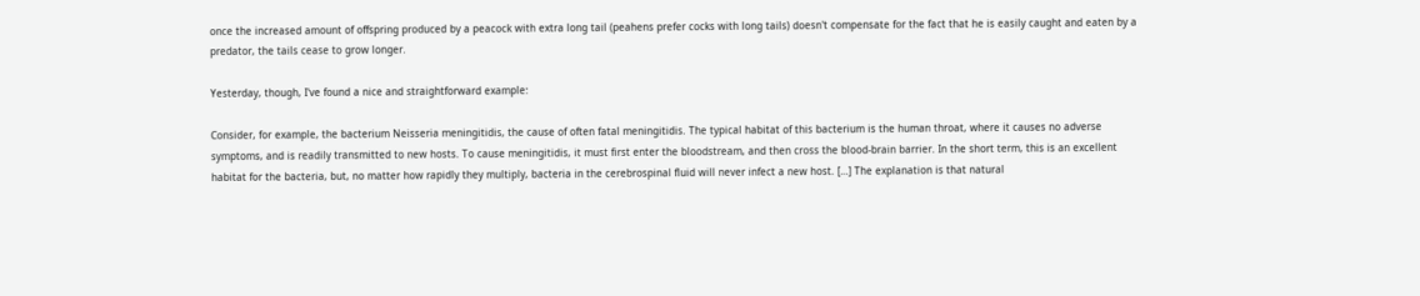once the increased amount of offspring produced by a peacock with extra long tail (peahens prefer cocks with long tails) doesn't compensate for the fact that he is easily caught and eaten by a predator, the tails cease to grow longer.

Yesterday, though, I've found a nice and straightforward example:

Consider, for example, the bacterium Neisseria meningitidis, the cause of often fatal meningitidis. The typical habitat of this bacterium is the human throat, where it causes no adverse symptoms, and is readily transmitted to new hosts. To cause meningitidis, it must first enter the bloodstream, and then cross the blood-brain barrier. In the short term, this is an excellent habitat for the bacteria, but, no matter how rapidly they multiply, bacteria in the cerebrospinal fluid will never infect a new host. […] The explanation is that natural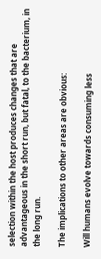selection within the host produces changes that are advantageous in the short run, but fatal, to the bacterium, in the long run.

The implications to other areas are obvious:

Will humans evolve towards consuming less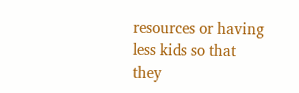resources or having less kids so that they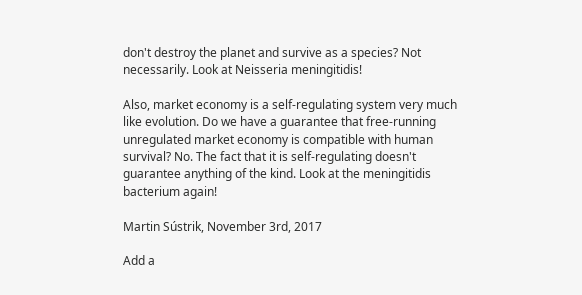don't destroy the planet and survive as a species? Not necessarily. Look at Neisseria meningitidis!

Also, market economy is a self-regulating system very much like evolution. Do we have a guarantee that free-running unregulated market economy is compatible with human survival? No. The fact that it is self-regulating doesn't guarantee anything of the kind. Look at the meningitidis bacterium again!

Martin Sústrik, November 3rd, 2017

Add a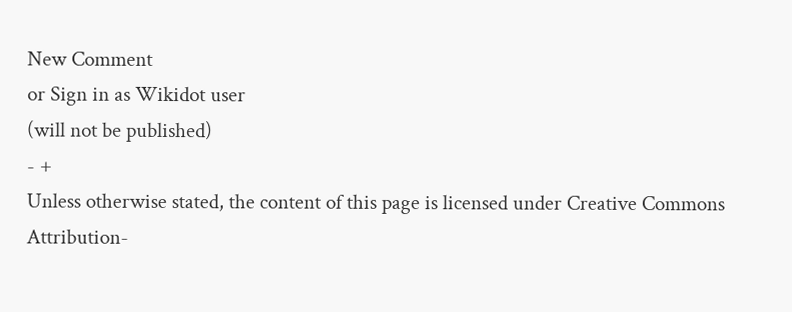New Comment
or Sign in as Wikidot user
(will not be published)
- +
Unless otherwise stated, the content of this page is licensed under Creative Commons Attribution-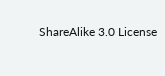ShareAlike 3.0 License